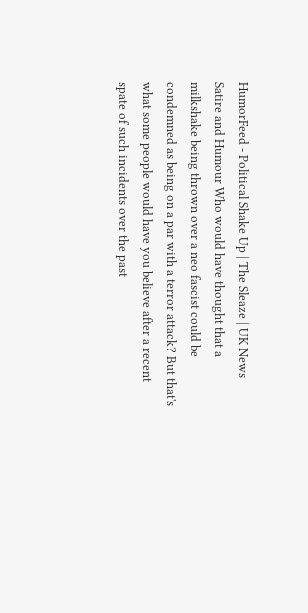HumorFeed - Political Shake Up | The Sleaze | UK News Satire and Humour Who would have thought that a milkshake being thrown over a neo fascist could be condemned as being on a par with a terror attack? But that's what some people would have you believe after a recent spate of such incidents over the past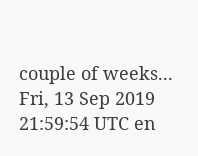couple of weeks... Fri, 13 Sep 2019 21:59:54 UTC en